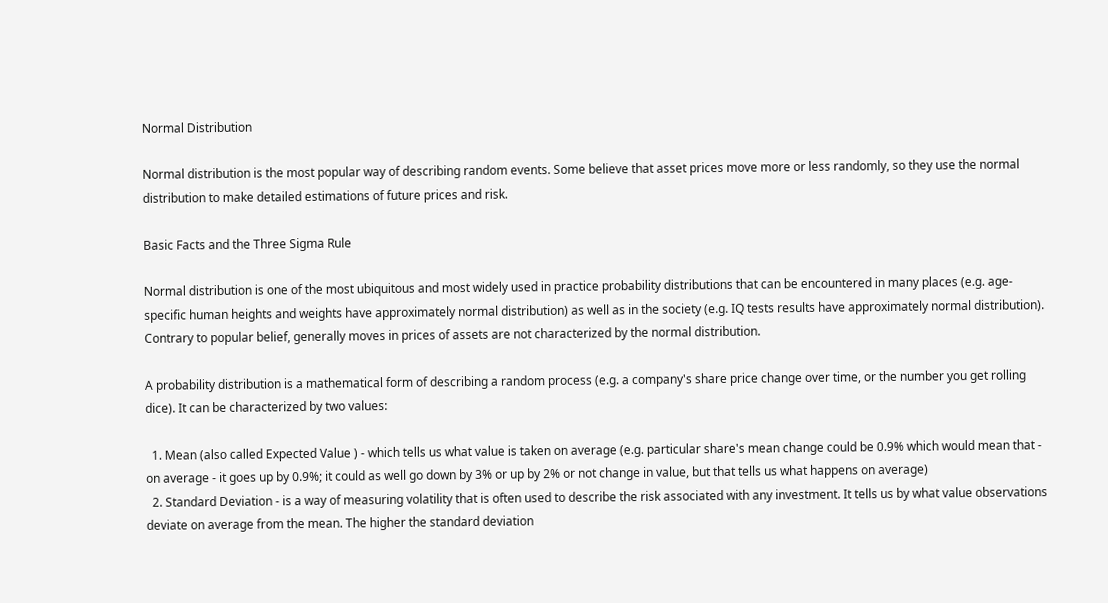Normal Distribution

Normal distribution is the most popular way of describing random events. Some believe that asset prices move more or less randomly, so they use the normal distribution to make detailed estimations of future prices and risk.

Basic Facts and the Three Sigma Rule

Normal distribution is one of the most ubiquitous and most widely used in practice probability distributions that can be encountered in many places (e.g. age-specific human heights and weights have approximately normal distribution) as well as in the society (e.g. IQ tests results have approximately normal distribution). Contrary to popular belief, generally moves in prices of assets are not characterized by the normal distribution.

A probability distribution is a mathematical form of describing a random process (e.g. a company's share price change over time, or the number you get rolling dice). It can be characterized by two values:

  1. Mean (also called Expected Value ) - which tells us what value is taken on average (e.g. particular share's mean change could be 0.9% which would mean that - on average - it goes up by 0.9%; it could as well go down by 3% or up by 2% or not change in value, but that tells us what happens on average)
  2. Standard Deviation - is a way of measuring volatility that is often used to describe the risk associated with any investment. It tells us by what value observations deviate on average from the mean. The higher the standard deviation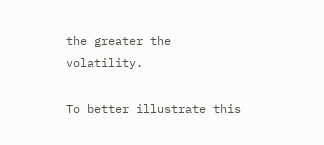the greater the volatility.

To better illustrate this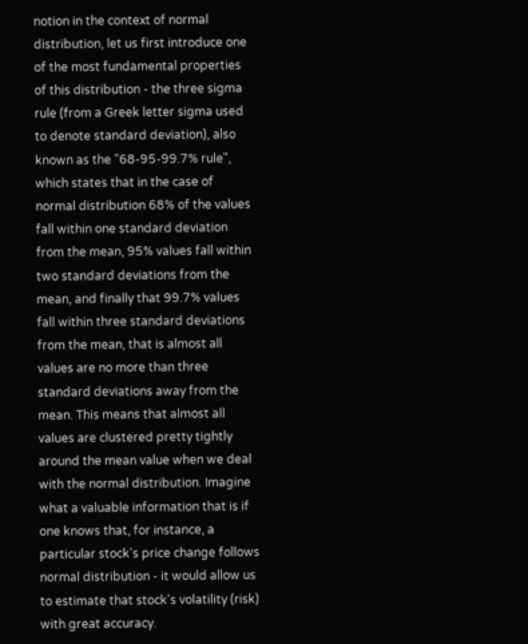notion in the context of normal distribution, let us first introduce one of the most fundamental properties of this distribution - the three sigma rule (from a Greek letter sigma used to denote standard deviation), also known as the "68-95-99.7% rule", which states that in the case of normal distribution 68% of the values fall within one standard deviation from the mean, 95% values fall within two standard deviations from the mean, and finally that 99.7% values fall within three standard deviations from the mean, that is almost all values are no more than three standard deviations away from the mean. This means that almost all values are clustered pretty tightly around the mean value when we deal with the normal distribution. Imagine what a valuable information that is if one knows that, for instance, a particular stock's price change follows normal distribution - it would allow us to estimate that stock's volatility (risk) with great accuracy.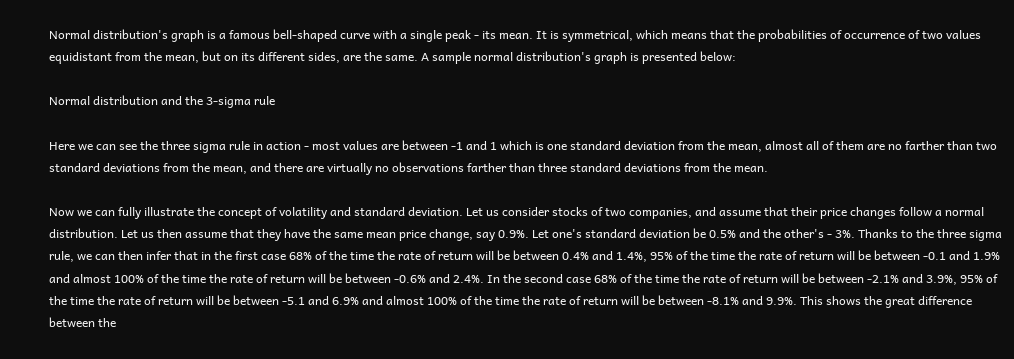Normal distribution's graph is a famous bell-shaped curve with a single peak - its mean. It is symmetrical, which means that the probabilities of occurrence of two values equidistant from the mean, but on its different sides, are the same. A sample normal distribution's graph is presented below:

Normal distribution and the 3-sigma rule

Here we can see the three sigma rule in action - most values are between -1 and 1 which is one standard deviation from the mean, almost all of them are no farther than two standard deviations from the mean, and there are virtually no observations farther than three standard deviations from the mean.

Now we can fully illustrate the concept of volatility and standard deviation. Let us consider stocks of two companies, and assume that their price changes follow a normal distribution. Let us then assume that they have the same mean price change, say 0.9%. Let one's standard deviation be 0.5% and the other's - 3%. Thanks to the three sigma rule, we can then infer that in the first case 68% of the time the rate of return will be between 0.4% and 1.4%, 95% of the time the rate of return will be between -0.1 and 1.9% and almost 100% of the time the rate of return will be between -0.6% and 2.4%. In the second case 68% of the time the rate of return will be between -2.1% and 3.9%, 95% of the time the rate of return will be between -5.1 and 6.9% and almost 100% of the time the rate of return will be between -8.1% and 9.9%. This shows the great difference between the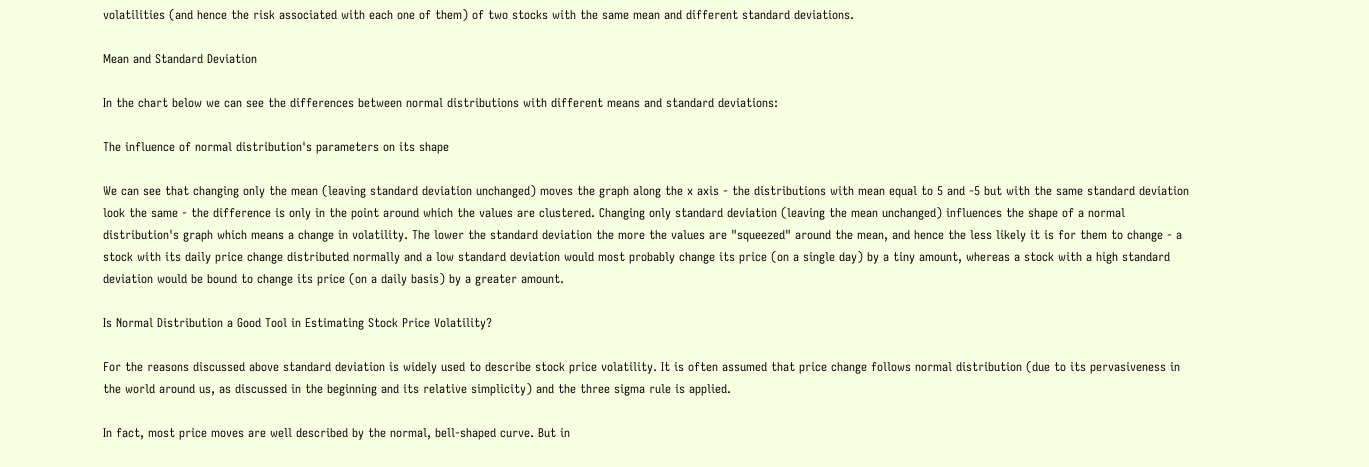volatilities (and hence the risk associated with each one of them) of two stocks with the same mean and different standard deviations.

Mean and Standard Deviation

In the chart below we can see the differences between normal distributions with different means and standard deviations:

The influence of normal distribution's parameters on its shape

We can see that changing only the mean (leaving standard deviation unchanged) moves the graph along the x axis - the distributions with mean equal to 5 and -5 but with the same standard deviation look the same - the difference is only in the point around which the values are clustered. Changing only standard deviation (leaving the mean unchanged) influences the shape of a normal distribution's graph which means a change in volatility. The lower the standard deviation the more the values are "squeezed" around the mean, and hence the less likely it is for them to change - a stock with its daily price change distributed normally and a low standard deviation would most probably change its price (on a single day) by a tiny amount, whereas a stock with a high standard deviation would be bound to change its price (on a daily basis) by a greater amount.

Is Normal Distribution a Good Tool in Estimating Stock Price Volatility?

For the reasons discussed above standard deviation is widely used to describe stock price volatility. It is often assumed that price change follows normal distribution (due to its pervasiveness in the world around us, as discussed in the beginning and its relative simplicity) and the three sigma rule is applied.

In fact, most price moves are well described by the normal, bell-shaped curve. But in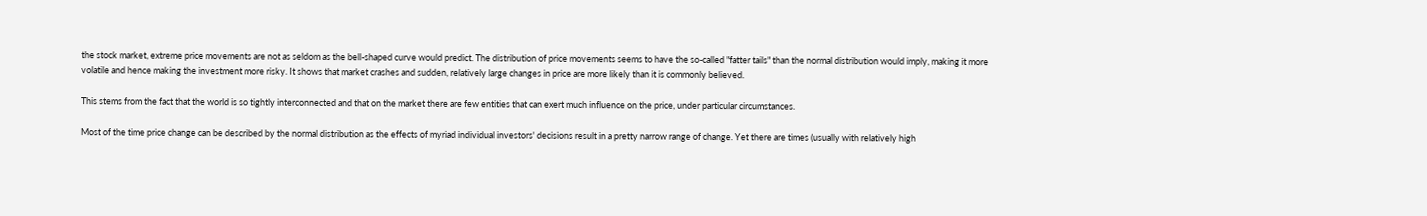the stock market, extreme price movements are not as seldom as the bell-shaped curve would predict. The distribution of price movements seems to have the so-called "fatter tails" than the normal distribution would imply, making it more volatile and hence making the investment more risky. It shows that market crashes and sudden, relatively large changes in price are more likely than it is commonly believed.

This stems from the fact that the world is so tightly interconnected and that on the market there are few entities that can exert much influence on the price, under particular circumstances.

Most of the time price change can be described by the normal distribution as the effects of myriad individual investors' decisions result in a pretty narrow range of change. Yet there are times (usually with relatively high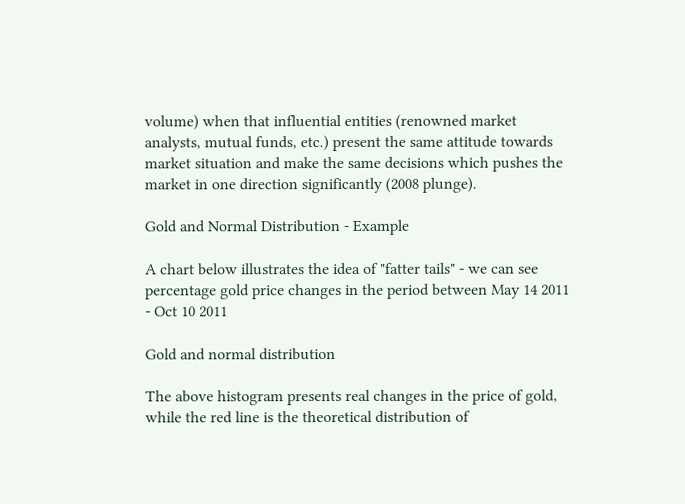volume) when that influential entities (renowned market analysts, mutual funds, etc.) present the same attitude towards market situation and make the same decisions which pushes the market in one direction significantly (2008 plunge).

Gold and Normal Distribution - Example

A chart below illustrates the idea of "fatter tails" - we can see percentage gold price changes in the period between May 14 2011 - Oct 10 2011

Gold and normal distribution

The above histogram presents real changes in the price of gold, while the red line is the theoretical distribution of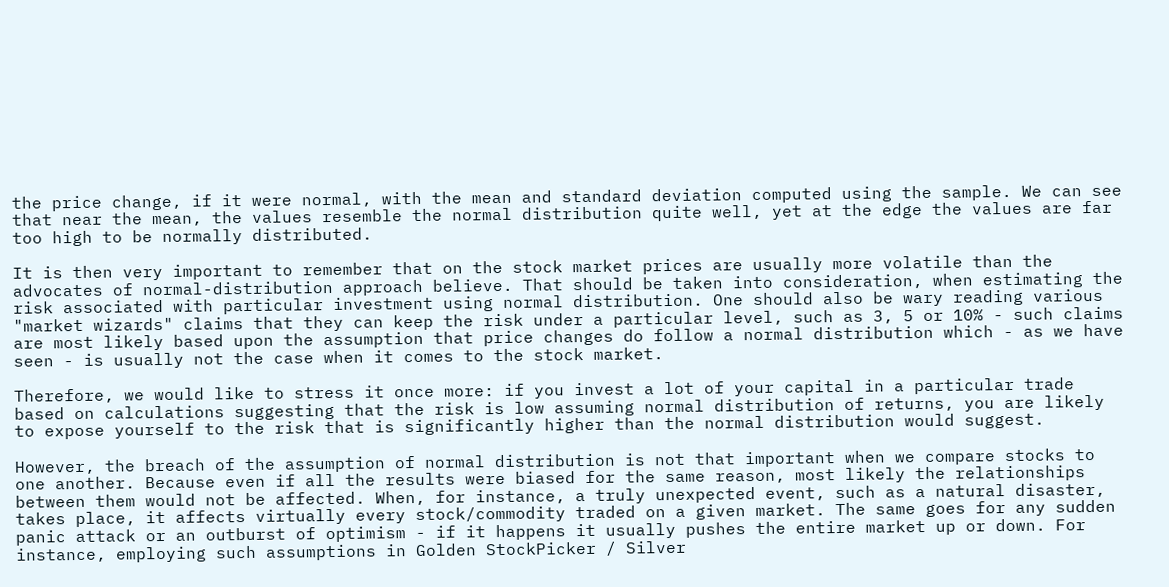the price change, if it were normal, with the mean and standard deviation computed using the sample. We can see that near the mean, the values resemble the normal distribution quite well, yet at the edge the values are far too high to be normally distributed.

It is then very important to remember that on the stock market prices are usually more volatile than the advocates of normal-distribution approach believe. That should be taken into consideration, when estimating the risk associated with particular investment using normal distribution. One should also be wary reading various "market wizards" claims that they can keep the risk under a particular level, such as 3, 5 or 10% - such claims are most likely based upon the assumption that price changes do follow a normal distribution which - as we have seen - is usually not the case when it comes to the stock market.

Therefore, we would like to stress it once more: if you invest a lot of your capital in a particular trade based on calculations suggesting that the risk is low assuming normal distribution of returns, you are likely to expose yourself to the risk that is significantly higher than the normal distribution would suggest.

However, the breach of the assumption of normal distribution is not that important when we compare stocks to one another. Because even if all the results were biased for the same reason, most likely the relationships between them would not be affected. When, for instance, a truly unexpected event, such as a natural disaster, takes place, it affects virtually every stock/commodity traded on a given market. The same goes for any sudden panic attack or an outburst of optimism - if it happens it usually pushes the entire market up or down. For instance, employing such assumptions in Golden StockPicker / Silver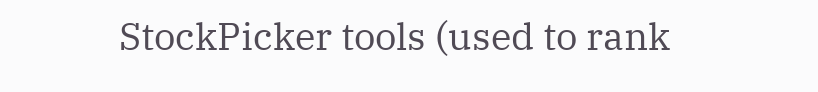StockPicker tools (used to rank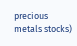precious metals stocks)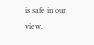is safe in our view.